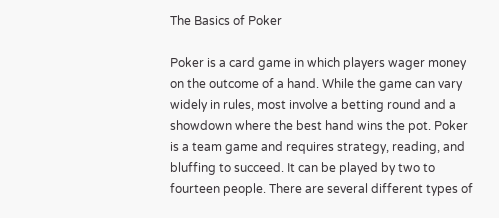The Basics of Poker

Poker is a card game in which players wager money on the outcome of a hand. While the game can vary widely in rules, most involve a betting round and a showdown where the best hand wins the pot. Poker is a team game and requires strategy, reading, and bluffing to succeed. It can be played by two to fourteen people. There are several different types of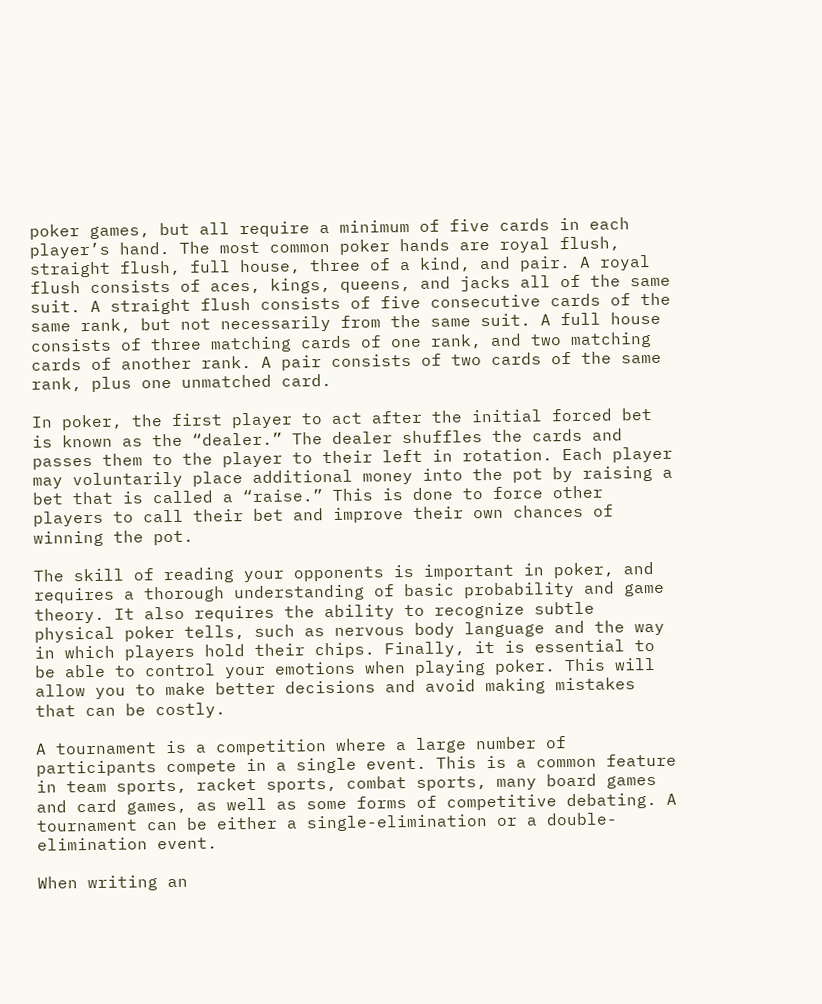poker games, but all require a minimum of five cards in each player’s hand. The most common poker hands are royal flush, straight flush, full house, three of a kind, and pair. A royal flush consists of aces, kings, queens, and jacks all of the same suit. A straight flush consists of five consecutive cards of the same rank, but not necessarily from the same suit. A full house consists of three matching cards of one rank, and two matching cards of another rank. A pair consists of two cards of the same rank, plus one unmatched card.

In poker, the first player to act after the initial forced bet is known as the “dealer.” The dealer shuffles the cards and passes them to the player to their left in rotation. Each player may voluntarily place additional money into the pot by raising a bet that is called a “raise.” This is done to force other players to call their bet and improve their own chances of winning the pot.

The skill of reading your opponents is important in poker, and requires a thorough understanding of basic probability and game theory. It also requires the ability to recognize subtle physical poker tells, such as nervous body language and the way in which players hold their chips. Finally, it is essential to be able to control your emotions when playing poker. This will allow you to make better decisions and avoid making mistakes that can be costly.

A tournament is a competition where a large number of participants compete in a single event. This is a common feature in team sports, racket sports, combat sports, many board games and card games, as well as some forms of competitive debating. A tournament can be either a single-elimination or a double-elimination event.

When writing an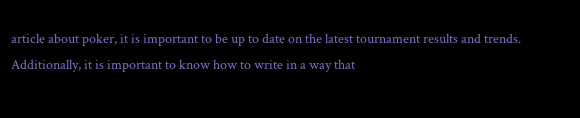article about poker, it is important to be up to date on the latest tournament results and trends. Additionally, it is important to know how to write in a way that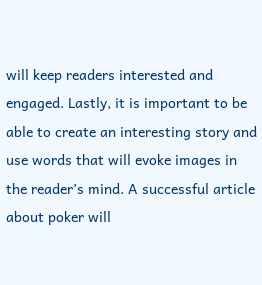will keep readers interested and engaged. Lastly, it is important to be able to create an interesting story and use words that will evoke images in the reader’s mind. A successful article about poker will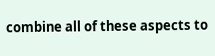combine all of these aspects to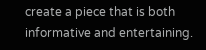create a piece that is both informative and entertaining.